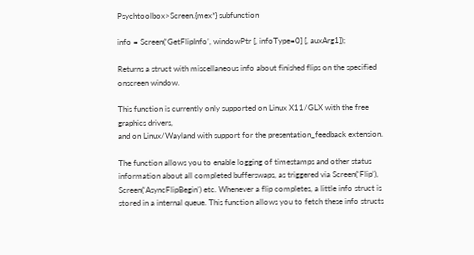Psychtoolbox>Screen.{mex*} subfunction

info = Screen(‘GetFlipInfo’, windowPtr [, infoType=0] [, auxArg1]);

Returns a struct with miscellaneous info about finished flips on the specified
onscreen window.

This function is currently only supported on Linux X11/GLX with the free
graphics drivers,
and on Linux/Wayland with support for the presentation_feedback extension.

The function allows you to enable logging of timestamps and other status
information about all completed bufferswaps, as triggered via Screen(‘Flip’),
Screen(‘AsyncFlipBegin’) etc. Whenever a flip completes, a little info struct is
stored in a internal queue. This function allows you to fetch these info structs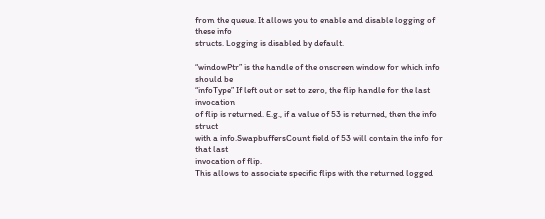from the queue. It allows you to enable and disable logging of these info
structs. Logging is disabled by default.

“windowPtr” is the handle of the onscreen window for which info should be
“infoType” If left out or set to zero, the flip handle for the last invocation
of flip is returned. E.g., if a value of 53 is returned, then the info struct
with a info.SwapbuffersCount field of 53 will contain the info for that last
invocation of flip.
This allows to associate specific flips with the returned logged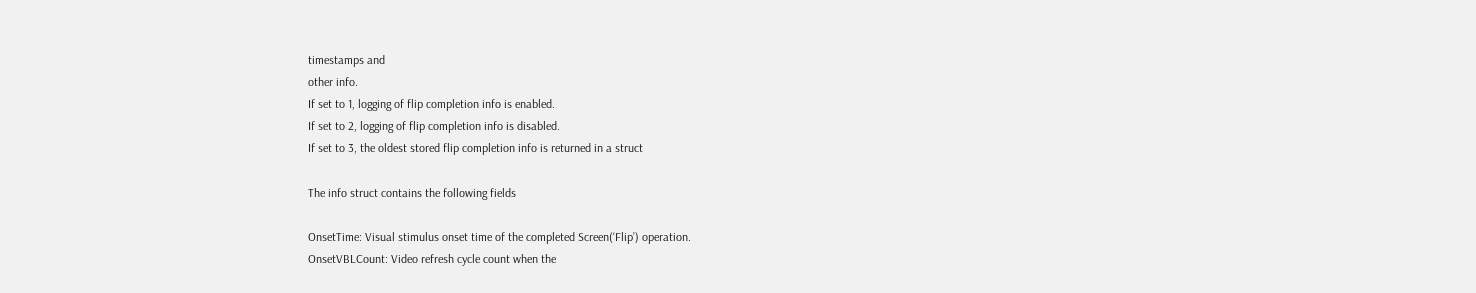timestamps and
other info.
If set to 1, logging of flip completion info is enabled.
If set to 2, logging of flip completion info is disabled.
If set to 3, the oldest stored flip completion info is returned in a struct

The info struct contains the following fields

OnsetTime: Visual stimulus onset time of the completed Screen(‘Flip’) operation.
OnsetVBLCount: Video refresh cycle count when the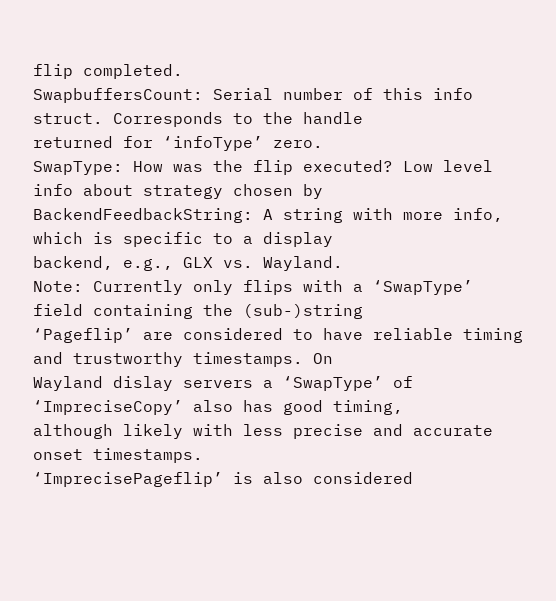flip completed.
SwapbuffersCount: Serial number of this info struct. Corresponds to the handle
returned for ‘infoType’ zero.
SwapType: How was the flip executed? Low level info about strategy chosen by
BackendFeedbackString: A string with more info, which is specific to a display
backend, e.g., GLX vs. Wayland.
Note: Currently only flips with a ‘SwapType’ field containing the (sub-)string
‘Pageflip’ are considered to have reliable timing and trustworthy timestamps. On
Wayland dislay servers a ‘SwapType’ of ‘ImpreciseCopy’ also has good timing,
although likely with less precise and accurate onset timestamps.
‘ImprecisePageflip’ is also considered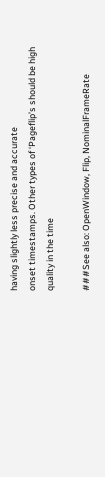having slightly less precise and accurate
onset timestamps. Other types of ‘Pageflip’s should be high quality in the time

###See also: OpenWindow, Flip, NominalFrameRate